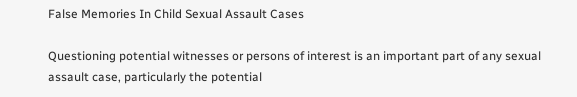False Memories In Child Sexual Assault Cases

Questioning potential witnesses or persons of interest is an important part of any sexual assault case, particularly the potential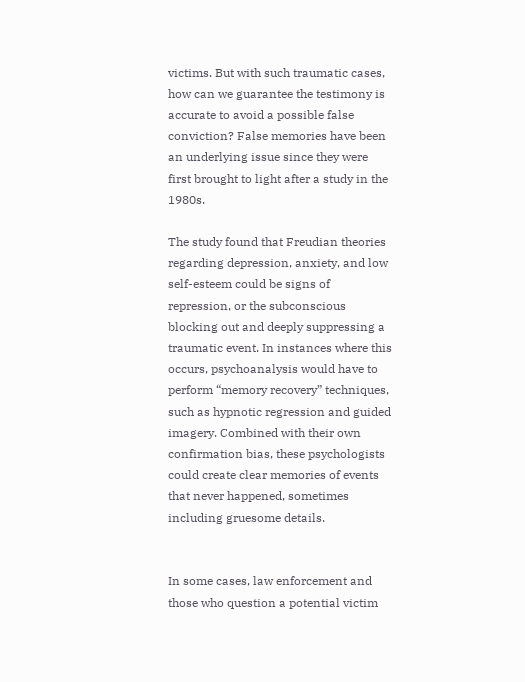victims. But with such traumatic cases, how can we guarantee the testimony is accurate to avoid a possible false conviction? False memories have been an underlying issue since they were first brought to light after a study in the 1980s.

The study found that Freudian theories regarding depression, anxiety, and low self-esteem could be signs of repression, or the subconscious blocking out and deeply suppressing a traumatic event. In instances where this occurs, psychoanalysis would have to perform “memory recovery” techniques, such as hypnotic regression and guided imagery. Combined with their own confirmation bias, these psychologists could create clear memories of events that never happened, sometimes including gruesome details.


In some cases, law enforcement and those who question a potential victim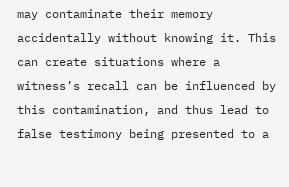may contaminate their memory accidentally without knowing it. This can create situations where a witness’s recall can be influenced by this contamination, and thus lead to false testimony being presented to a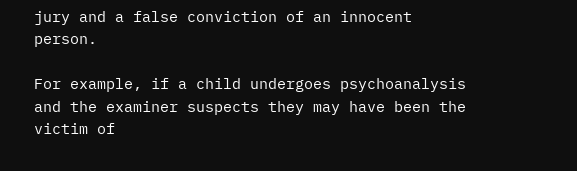jury and a false conviction of an innocent person.

For example, if a child undergoes psychoanalysis and the examiner suspects they may have been the victim of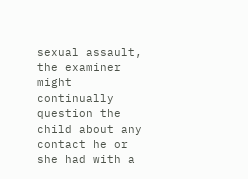sexual assault, the examiner might continually question the child about any contact he or she had with a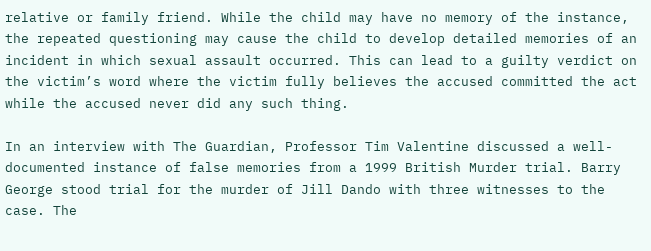relative or family friend. While the child may have no memory of the instance, the repeated questioning may cause the child to develop detailed memories of an incident in which sexual assault occurred. This can lead to a guilty verdict on the victim’s word where the victim fully believes the accused committed the act while the accused never did any such thing.

In an interview with The Guardian, Professor Tim Valentine discussed a well-documented instance of false memories from a 1999 British Murder trial. Barry George stood trial for the murder of Jill Dando with three witnesses to the case. The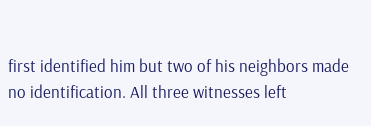first identified him but two of his neighbors made no identification. All three witnesses left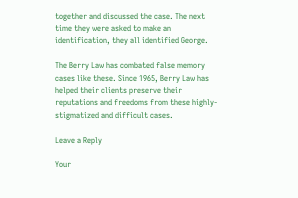together and discussed the case. The next time they were asked to make an identification, they all identified George.

The Berry Law has combated false memory cases like these. Since 1965, Berry Law has helped their clients preserve their reputations and freedoms from these highly-stigmatized and difficult cases.

Leave a Reply

Your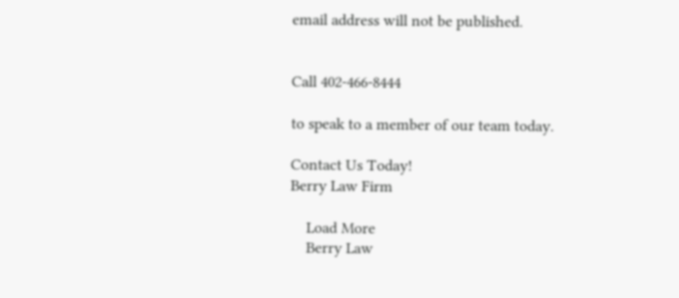email address will not be published.


Call 402-466-8444

to speak to a member of our team today.

Contact Us Today!
Berry Law Firm

    Load More
    Berry Law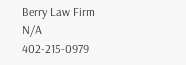Berry Law Firm N/A 402-215-0979